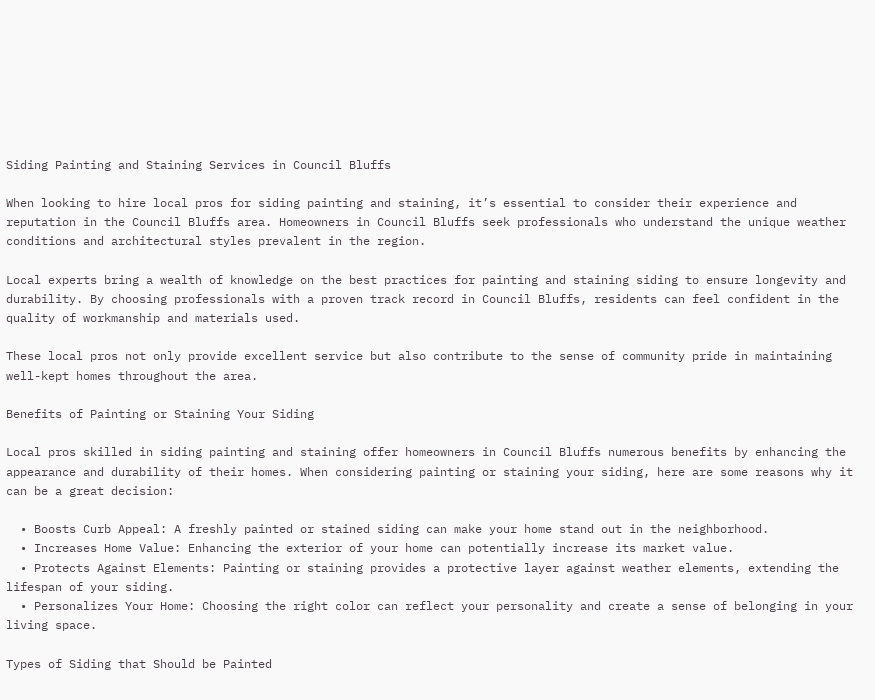Siding Painting and Staining Services in Council Bluffs

When looking to hire local pros for siding painting and staining, it’s essential to consider their experience and reputation in the Council Bluffs area. Homeowners in Council Bluffs seek professionals who understand the unique weather conditions and architectural styles prevalent in the region.

Local experts bring a wealth of knowledge on the best practices for painting and staining siding to ensure longevity and durability. By choosing professionals with a proven track record in Council Bluffs, residents can feel confident in the quality of workmanship and materials used.

These local pros not only provide excellent service but also contribute to the sense of community pride in maintaining well-kept homes throughout the area.

Benefits of Painting or Staining Your Siding

Local pros skilled in siding painting and staining offer homeowners in Council Bluffs numerous benefits by enhancing the appearance and durability of their homes. When considering painting or staining your siding, here are some reasons why it can be a great decision:

  • Boosts Curb Appeal: A freshly painted or stained siding can make your home stand out in the neighborhood.
  • Increases Home Value: Enhancing the exterior of your home can potentially increase its market value.
  • Protects Against Elements: Painting or staining provides a protective layer against weather elements, extending the lifespan of your siding.
  • Personalizes Your Home: Choosing the right color can reflect your personality and create a sense of belonging in your living space.

Types of Siding that Should be Painted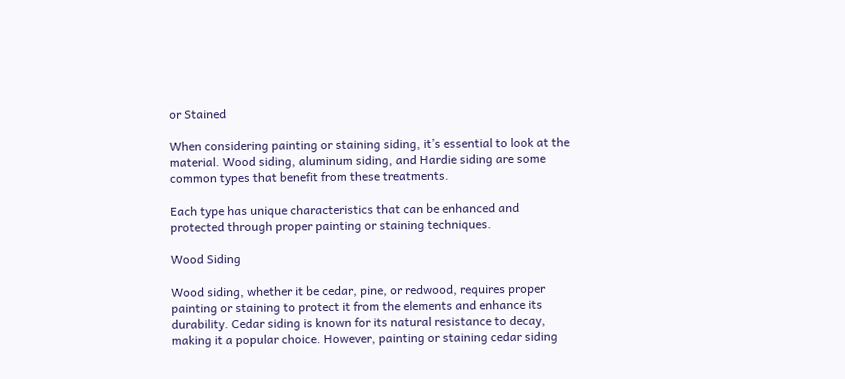or Stained

When considering painting or staining siding, it’s essential to look at the material. Wood siding, aluminum siding, and Hardie siding are some common types that benefit from these treatments.

Each type has unique characteristics that can be enhanced and protected through proper painting or staining techniques.

Wood Siding

Wood siding, whether it be cedar, pine, or redwood, requires proper painting or staining to protect it from the elements and enhance its durability. Cedar siding is known for its natural resistance to decay, making it a popular choice. However, painting or staining cedar siding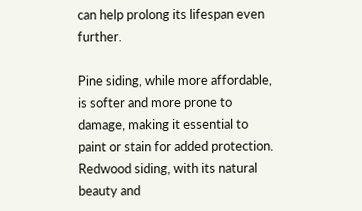can help prolong its lifespan even further.

Pine siding, while more affordable, is softer and more prone to damage, making it essential to paint or stain for added protection. Redwood siding, with its natural beauty and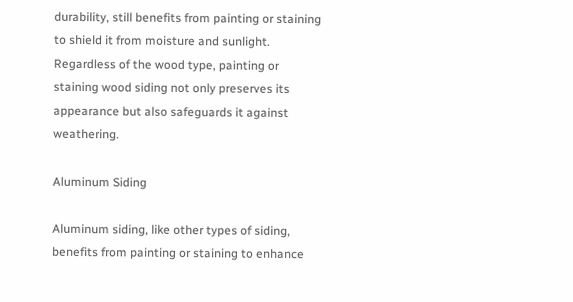durability, still benefits from painting or staining to shield it from moisture and sunlight. Regardless of the wood type, painting or staining wood siding not only preserves its appearance but also safeguards it against weathering.

Aluminum Siding

Aluminum siding, like other types of siding, benefits from painting or staining to enhance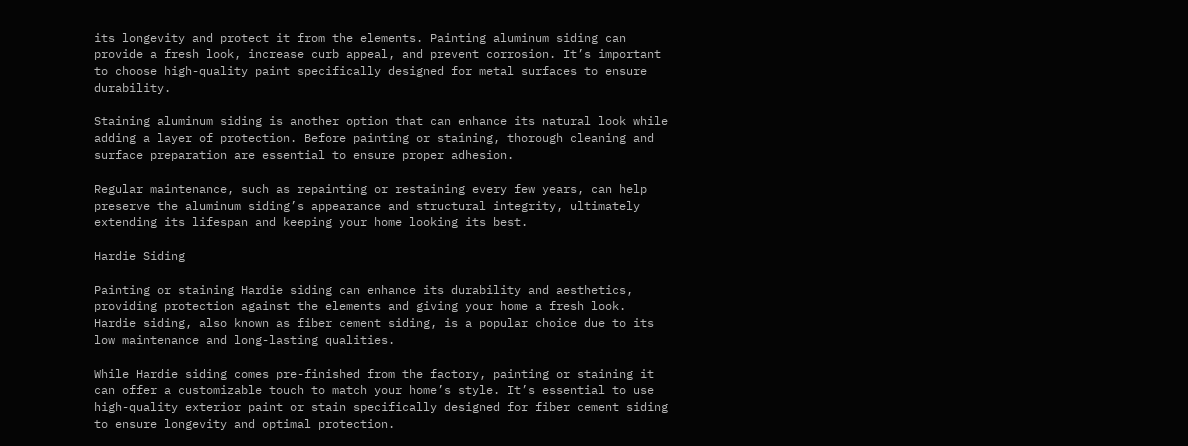its longevity and protect it from the elements. Painting aluminum siding can provide a fresh look, increase curb appeal, and prevent corrosion. It’s important to choose high-quality paint specifically designed for metal surfaces to ensure durability.

Staining aluminum siding is another option that can enhance its natural look while adding a layer of protection. Before painting or staining, thorough cleaning and surface preparation are essential to ensure proper adhesion.

Regular maintenance, such as repainting or restaining every few years, can help preserve the aluminum siding’s appearance and structural integrity, ultimately extending its lifespan and keeping your home looking its best.

Hardie Siding

Painting or staining Hardie siding can enhance its durability and aesthetics, providing protection against the elements and giving your home a fresh look. Hardie siding, also known as fiber cement siding, is a popular choice due to its low maintenance and long-lasting qualities.

While Hardie siding comes pre-finished from the factory, painting or staining it can offer a customizable touch to match your home’s style. It’s essential to use high-quality exterior paint or stain specifically designed for fiber cement siding to ensure longevity and optimal protection.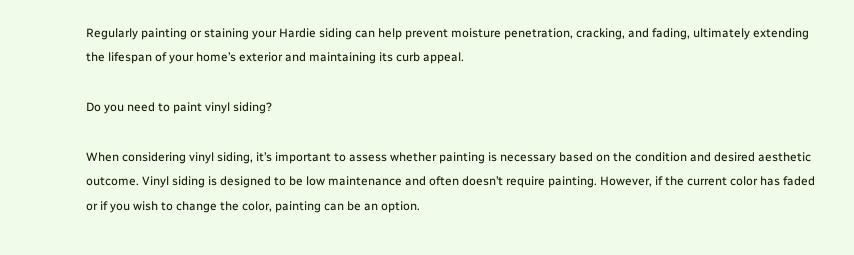Regularly painting or staining your Hardie siding can help prevent moisture penetration, cracking, and fading, ultimately extending the lifespan of your home’s exterior and maintaining its curb appeal.

Do you need to paint vinyl siding?

When considering vinyl siding, it’s important to assess whether painting is necessary based on the condition and desired aesthetic outcome. Vinyl siding is designed to be low maintenance and often doesn’t require painting. However, if the current color has faded or if you wish to change the color, painting can be an option.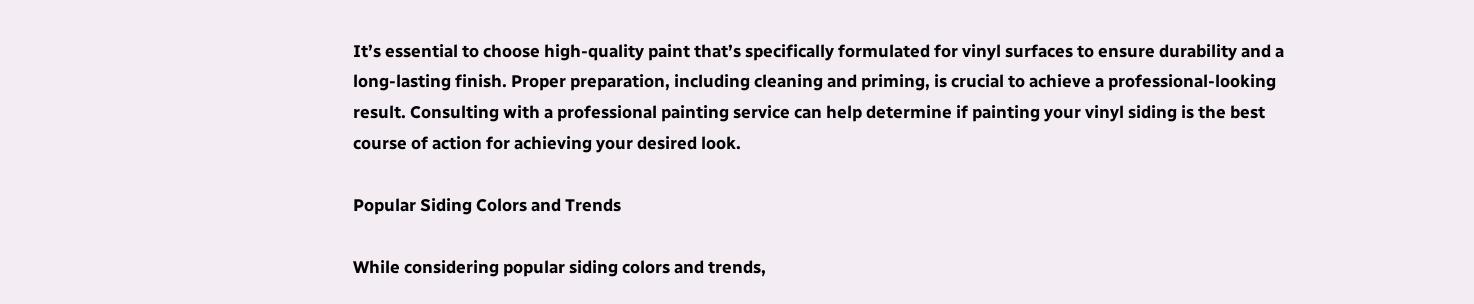It’s essential to choose high-quality paint that’s specifically formulated for vinyl surfaces to ensure durability and a long-lasting finish. Proper preparation, including cleaning and priming, is crucial to achieve a professional-looking result. Consulting with a professional painting service can help determine if painting your vinyl siding is the best course of action for achieving your desired look.

Popular Siding Colors and Trends

While considering popular siding colors and trends,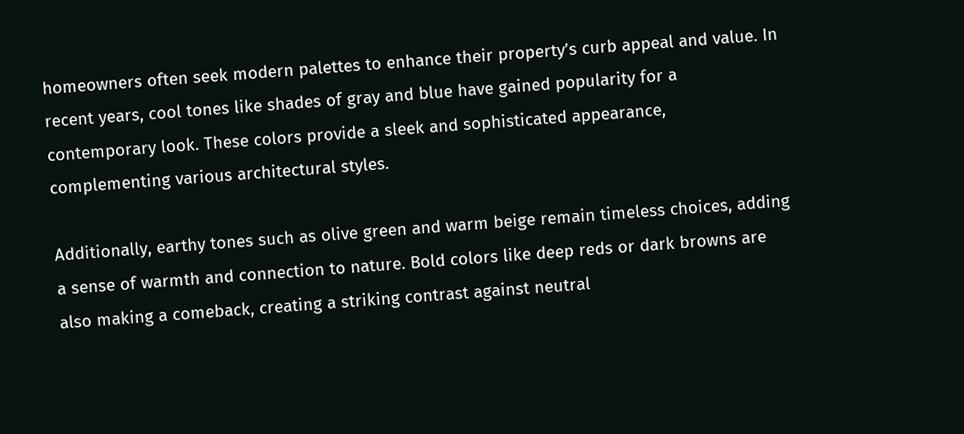homeowners often seek modern palettes to enhance their property’s curb appeal and value. In recent years, cool tones like shades of gray and blue have gained popularity for a contemporary look. These colors provide a sleek and sophisticated appearance, complementing various architectural styles.

Additionally, earthy tones such as olive green and warm beige remain timeless choices, adding a sense of warmth and connection to nature. Bold colors like deep reds or dark browns are also making a comeback, creating a striking contrast against neutral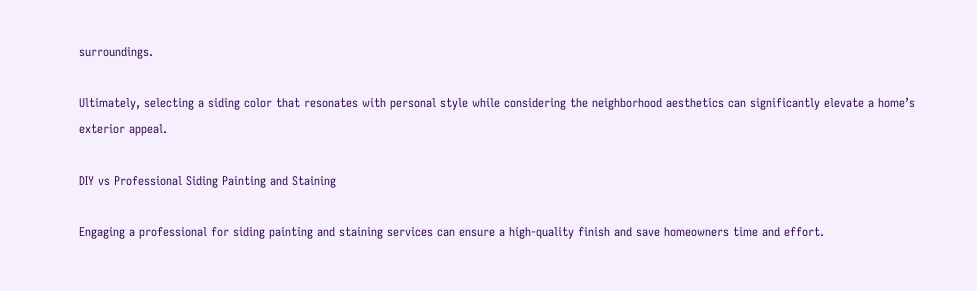surroundings.

Ultimately, selecting a siding color that resonates with personal style while considering the neighborhood aesthetics can significantly elevate a home’s exterior appeal.

DIY vs Professional Siding Painting and Staining

Engaging a professional for siding painting and staining services can ensure a high-quality finish and save homeowners time and effort.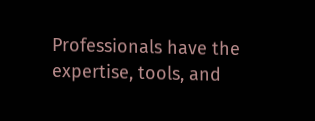Professionals have the expertise, tools, and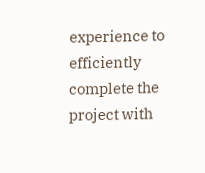experience to efficiently complete the project with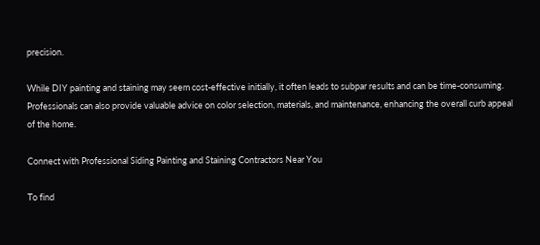precision.

While DIY painting and staining may seem cost-effective initially, it often leads to subpar results and can be time-consuming. Professionals can also provide valuable advice on color selection, materials, and maintenance, enhancing the overall curb appeal of the home.

Connect with Professional Siding Painting and Staining Contractors Near You

To find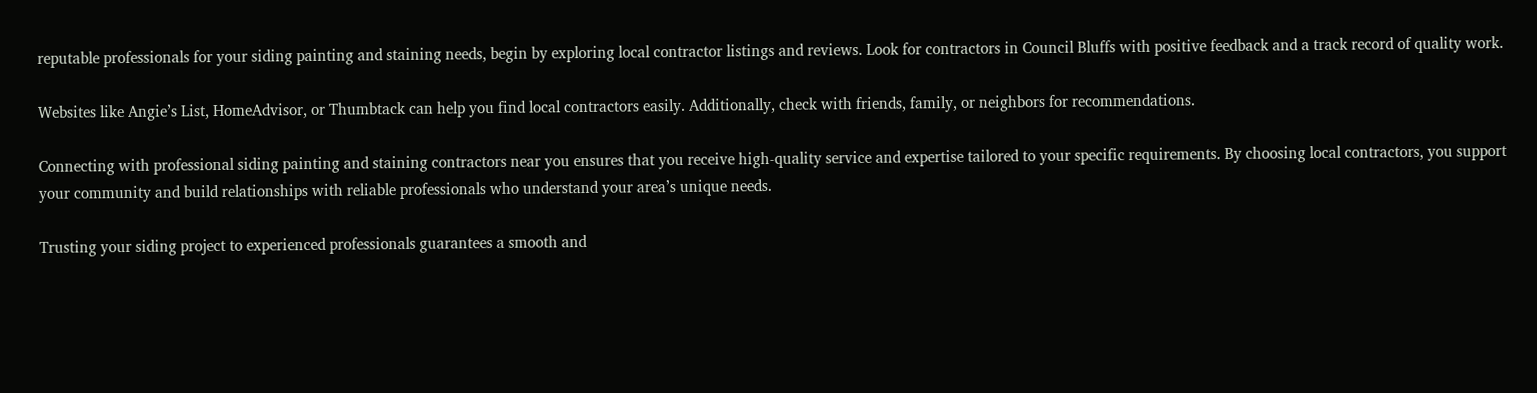reputable professionals for your siding painting and staining needs, begin by exploring local contractor listings and reviews. Look for contractors in Council Bluffs with positive feedback and a track record of quality work.

Websites like Angie’s List, HomeAdvisor, or Thumbtack can help you find local contractors easily. Additionally, check with friends, family, or neighbors for recommendations.

Connecting with professional siding painting and staining contractors near you ensures that you receive high-quality service and expertise tailored to your specific requirements. By choosing local contractors, you support your community and build relationships with reliable professionals who understand your area’s unique needs.

Trusting your siding project to experienced professionals guarantees a smooth and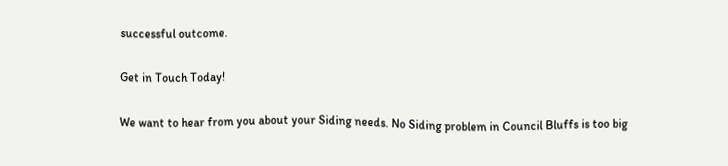successful outcome.

Get in Touch Today!

We want to hear from you about your Siding needs. No Siding problem in Council Bluffs is too big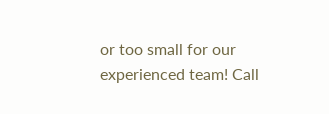or too small for our experienced team! Call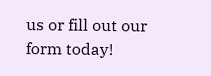us or fill out our form today!